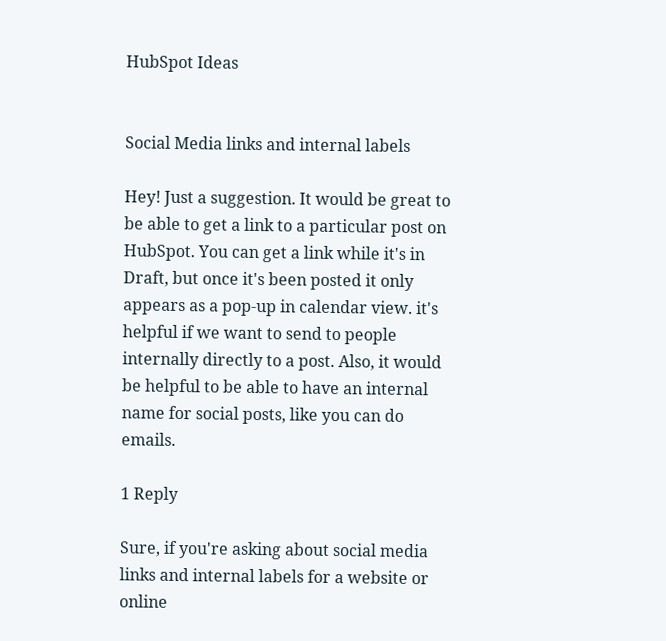HubSpot Ideas


Social Media links and internal labels

Hey! Just a suggestion. It would be great to be able to get a link to a particular post on HubSpot. You can get a link while it's in Draft, but once it's been posted it only appears as a pop-up in calendar view. it's helpful if we want to send to people internally directly to a post. Also, it would be helpful to be able to have an internal name for social posts, like you can do emails.

1 Reply

Sure, if you're asking about social media links and internal labels for a website or online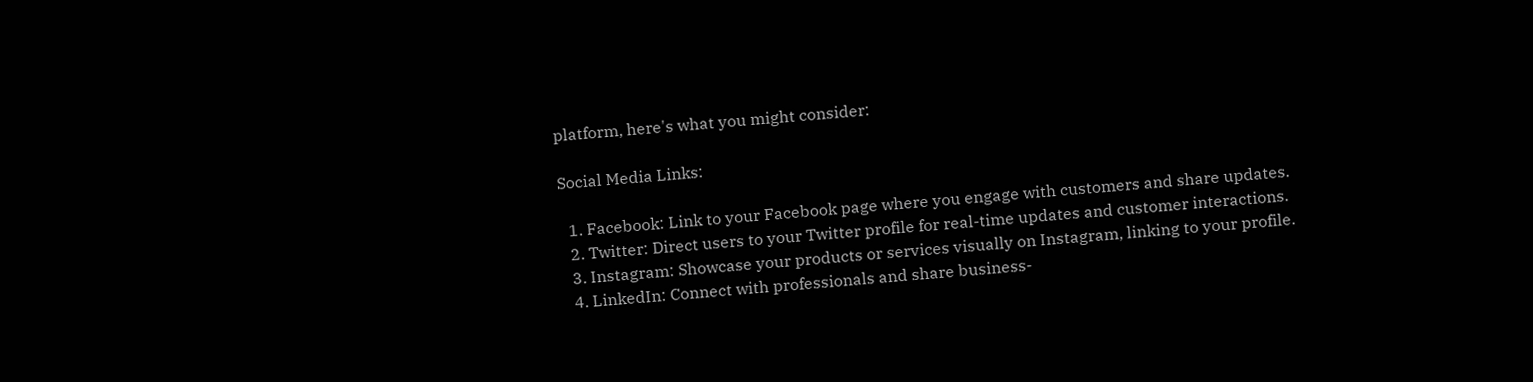platform, here's what you might consider:

Social Media Links:

  1. Facebook: Link to your Facebook page where you engage with customers and share updates.
  2. Twitter: Direct users to your Twitter profile for real-time updates and customer interactions.
  3. Instagram: Showcase your products or services visually on Instagram, linking to your profile.
  4. LinkedIn: Connect with professionals and share business-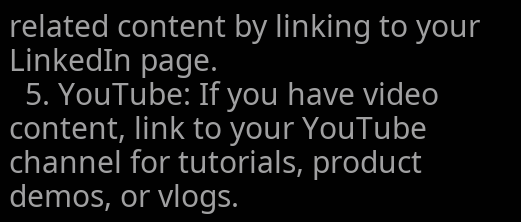related content by linking to your LinkedIn page.
  5. YouTube: If you have video content, link to your YouTube channel for tutorials, product demos, or vlogs.